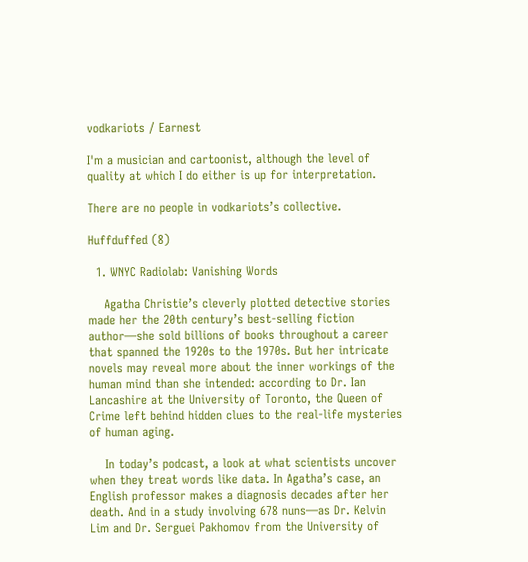vodkariots / Earnest

I'm a musician and cartoonist, although the level of quality at which I do either is up for interpretation.

There are no people in vodkariots’s collective.

Huffduffed (8)

  1. WNYC Radiolab: Vanishing Words

    Agatha Christie’s cleverly plotted detective stories made her the 20th century’s best-selling fiction author—she sold billions of books throughout a career that spanned the 1920s to the 1970s. But her intricate novels may reveal more about the inner workings of the human mind than she intended: according to Dr. Ian Lancashire at the University of Toronto, the Queen of Crime left behind hidden clues to the real-life mysteries of human aging.

    In today’s podcast, a look at what scientists uncover when they treat words like data. In Agatha’s case, an English professor makes a diagnosis decades after her death. And in a study involving 678 nuns—as Dr. Kelvin Lim and Dr. Serguei Pakhomov from the University of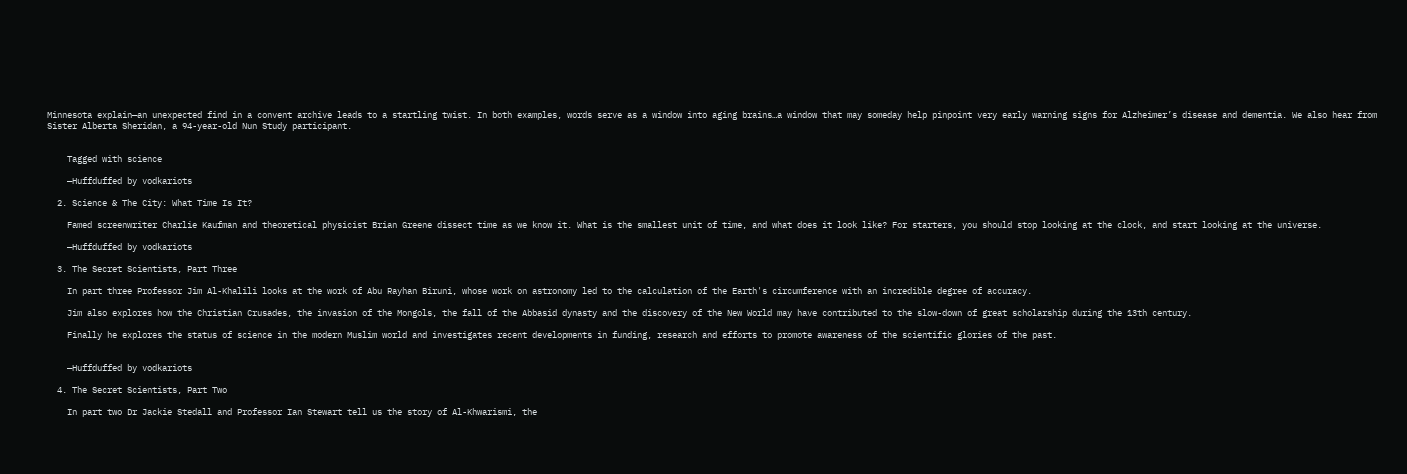Minnesota explain—an unexpected find in a convent archive leads to a startling twist. In both examples, words serve as a window into aging brains…a window that may someday help pinpoint very early warning signs for Alzheimer’s disease and dementia. We also hear from Sister Alberta Sheridan, a 94-year-old Nun Study participant.


    Tagged with science

    —Huffduffed by vodkariots

  2. Science & The City: What Time Is It?

    Famed screenwriter Charlie Kaufman and theoretical physicist Brian Greene dissect time as we know it. What is the smallest unit of time, and what does it look like? For starters, you should stop looking at the clock, and start looking at the universe.

    —Huffduffed by vodkariots

  3. The Secret Scientists, Part Three

    In part three Professor Jim Al-Khalili looks at the work of Abu Rayhan Biruni, whose work on astronomy led to the calculation of the Earth's circumference with an incredible degree of accuracy.

    Jim also explores how the Christian Crusades, the invasion of the Mongols, the fall of the Abbasid dynasty and the discovery of the New World may have contributed to the slow-down of great scholarship during the 13th century.

    Finally he explores the status of science in the modern Muslim world and investigates recent developments in funding, research and efforts to promote awareness of the scientific glories of the past.


    —Huffduffed by vodkariots

  4. The Secret Scientists, Part Two

    In part two Dr Jackie Stedall and Professor Ian Stewart tell us the story of Al-Khwarismi, the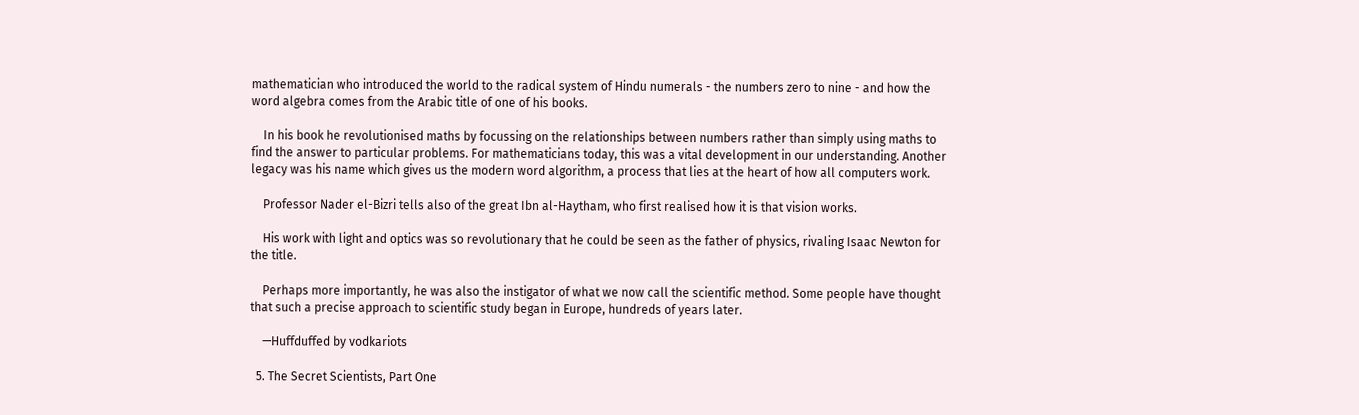mathematician who introduced the world to the radical system of Hindu numerals - the numbers zero to nine - and how the word algebra comes from the Arabic title of one of his books.

    In his book he revolutionised maths by focussing on the relationships between numbers rather than simply using maths to find the answer to particular problems. For mathematicians today, this was a vital development in our understanding. Another legacy was his name which gives us the modern word algorithm, a process that lies at the heart of how all computers work.

    Professor Nader el-Bizri tells also of the great Ibn al-Haytham, who first realised how it is that vision works.

    His work with light and optics was so revolutionary that he could be seen as the father of physics, rivaling Isaac Newton for the title.

    Perhaps more importantly, he was also the instigator of what we now call the scientific method. Some people have thought that such a precise approach to scientific study began in Europe, hundreds of years later.

    —Huffduffed by vodkariots

  5. The Secret Scientists, Part One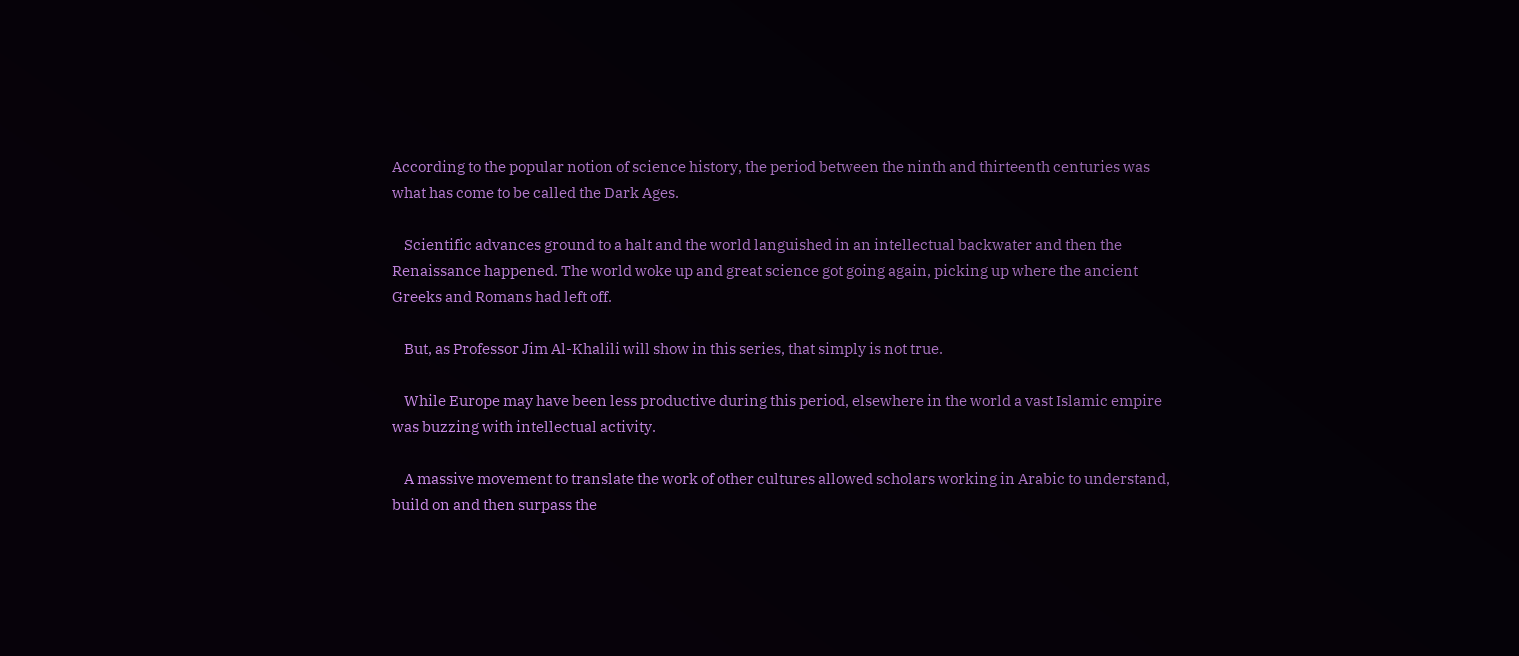According to the popular notion of science history, the period between the ninth and thirteenth centuries was what has come to be called the Dark Ages.

    Scientific advances ground to a halt and the world languished in an intellectual backwater and then the Renaissance happened. The world woke up and great science got going again, picking up where the ancient Greeks and Romans had left off.

    But, as Professor Jim Al-Khalili will show in this series, that simply is not true.

    While Europe may have been less productive during this period, elsewhere in the world a vast Islamic empire was buzzing with intellectual activity.

    A massive movement to translate the work of other cultures allowed scholars working in Arabic to understand, build on and then surpass the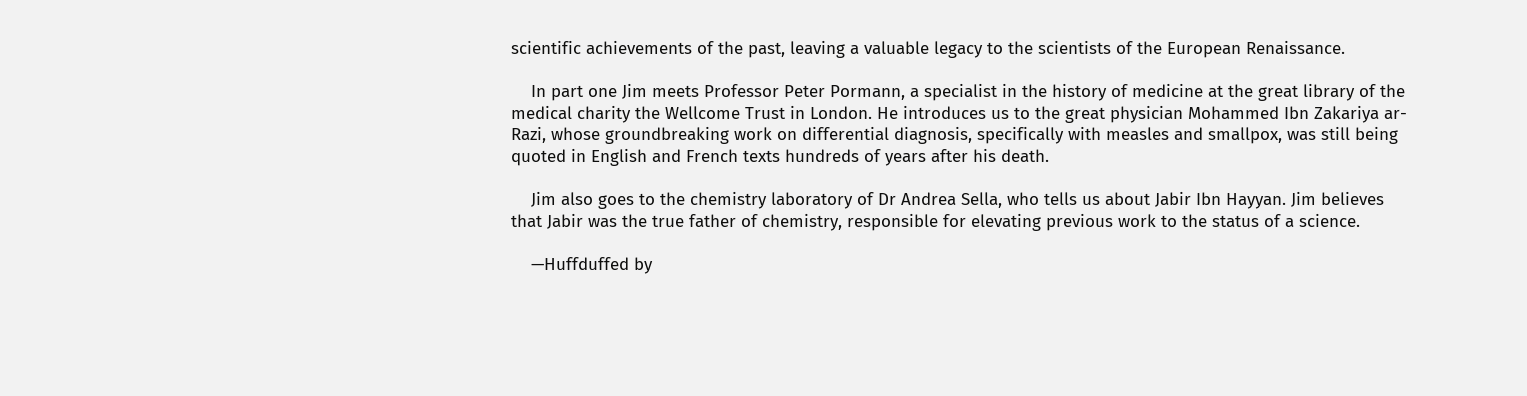scientific achievements of the past, leaving a valuable legacy to the scientists of the European Renaissance.

    In part one Jim meets Professor Peter Pormann, a specialist in the history of medicine at the great library of the medical charity the Wellcome Trust in London. He introduces us to the great physician Mohammed Ibn Zakariya ar-Razi, whose groundbreaking work on differential diagnosis, specifically with measles and smallpox, was still being quoted in English and French texts hundreds of years after his death.

    Jim also goes to the chemistry laboratory of Dr Andrea Sella, who tells us about Jabir Ibn Hayyan. Jim believes that Jabir was the true father of chemistry, responsible for elevating previous work to the status of a science.

    —Huffduffed by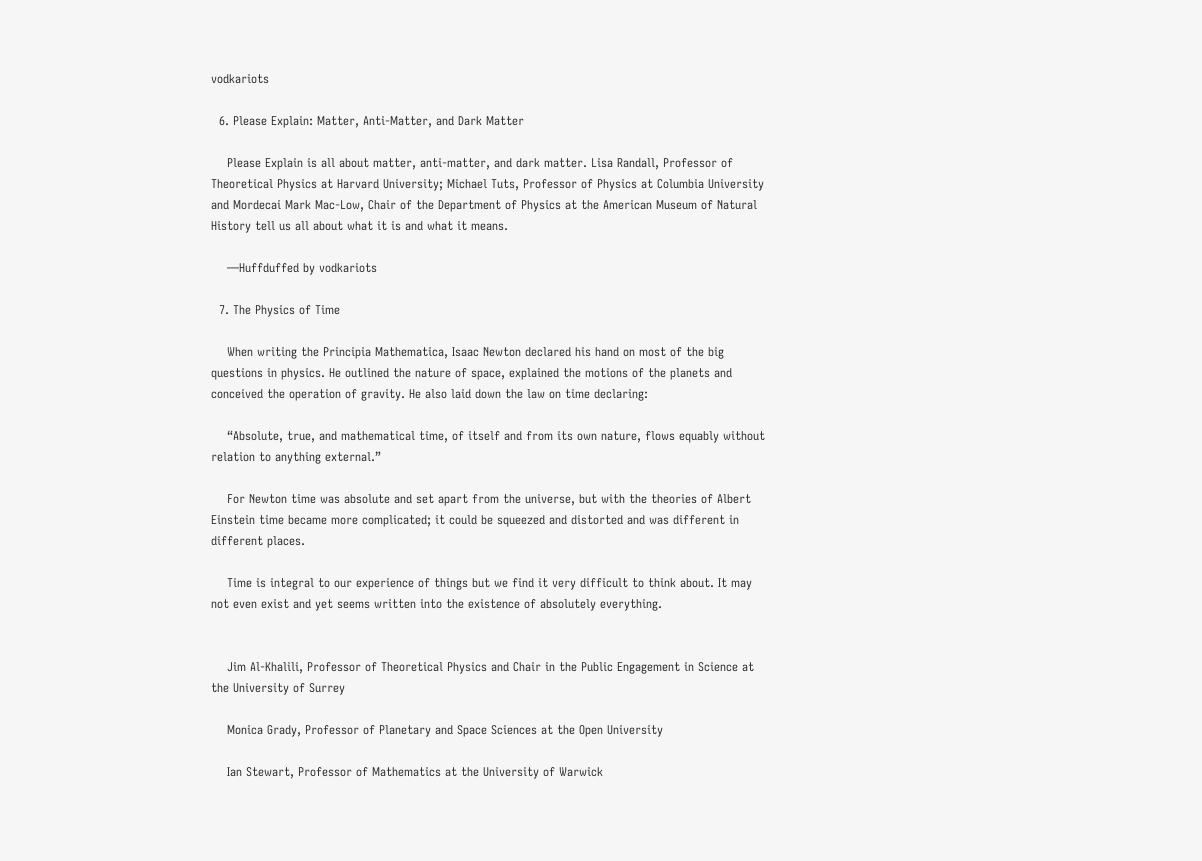vodkariots

  6. Please Explain: Matter, Anti-Matter, and Dark Matter

    Please Explain is all about matter, anti-matter, and dark matter. Lisa Randall, Professor of Theoretical Physics at Harvard University; Michael Tuts, Professor of Physics at Columbia University and Mordecai Mark Mac-Low, Chair of the Department of Physics at the American Museum of Natural History tell us all about what it is and what it means.

    —Huffduffed by vodkariots

  7. The Physics of Time

    When writing the Principia Mathematica, Isaac Newton declared his hand on most of the big questions in physics. He outlined the nature of space, explained the motions of the planets and conceived the operation of gravity. He also laid down the law on time declaring:

    “Absolute, true, and mathematical time, of itself and from its own nature, flows equably without relation to anything external.”

    For Newton time was absolute and set apart from the universe, but with the theories of Albert Einstein time became more complicated; it could be squeezed and distorted and was different in different places.

    Time is integral to our experience of things but we find it very difficult to think about. It may not even exist and yet seems written into the existence of absolutely everything.


    Jim Al-Khalili, Professor of Theoretical Physics and Chair in the Public Engagement in Science at the University of Surrey

    Monica Grady, Professor of Planetary and Space Sciences at the Open University

    Ian Stewart, Professor of Mathematics at the University of Warwick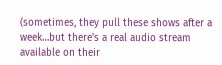(sometimes, they pull these shows after a week…but there's a real audio stream available on their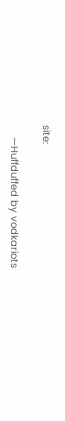site:

    —Huffduffed by vodkariots